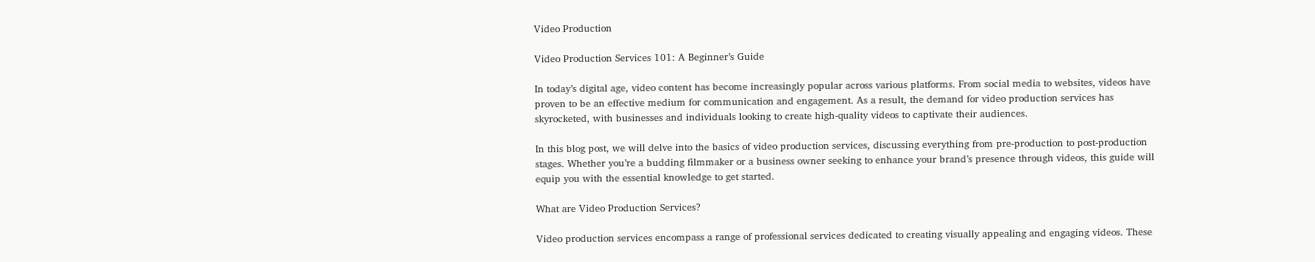Video Production

Video Production Services 101: A Beginner’s Guide

In today’s digital age, video content has become increasingly popular across various platforms. From social media to websites, videos have proven to be an effective medium for communication and engagement. As a result, the demand for video production services has skyrocketed, with businesses and individuals looking to create high-quality videos to captivate their audiences.

In this blog post, we will delve into the basics of video production services, discussing everything from pre-production to post-production stages. Whether you’re a budding filmmaker or a business owner seeking to enhance your brand’s presence through videos, this guide will equip you with the essential knowledge to get started.

What are Video Production Services?

Video production services encompass a range of professional services dedicated to creating visually appealing and engaging videos. These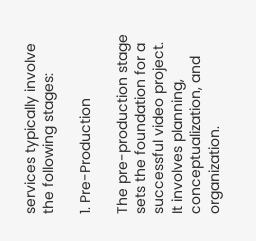services typically involve the following stages:

1. Pre-Production

The pre-production stage sets the foundation for a successful video project. It involves planning, conceptualization, and organization.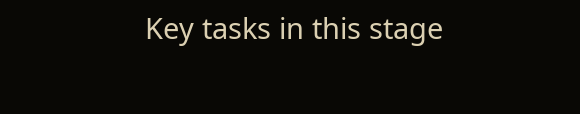Key tasks in this stage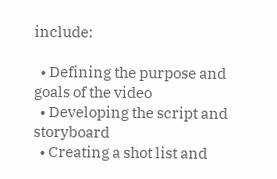include:

  • Defining the purpose and goals of the video
  • Developing the script and storyboard
  • Creating a shot list and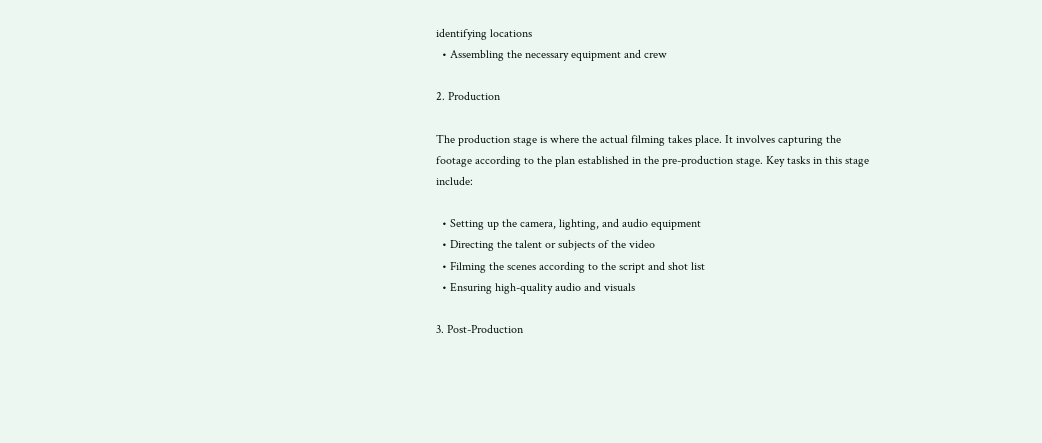identifying locations
  • Assembling the necessary equipment and crew

2. Production

The production stage is where the actual filming takes place. It involves capturing the footage according to the plan established in the pre-production stage. Key tasks in this stage include:

  • Setting up the camera, lighting, and audio equipment
  • Directing the talent or subjects of the video
  • Filming the scenes according to the script and shot list
  • Ensuring high-quality audio and visuals

3. Post-Production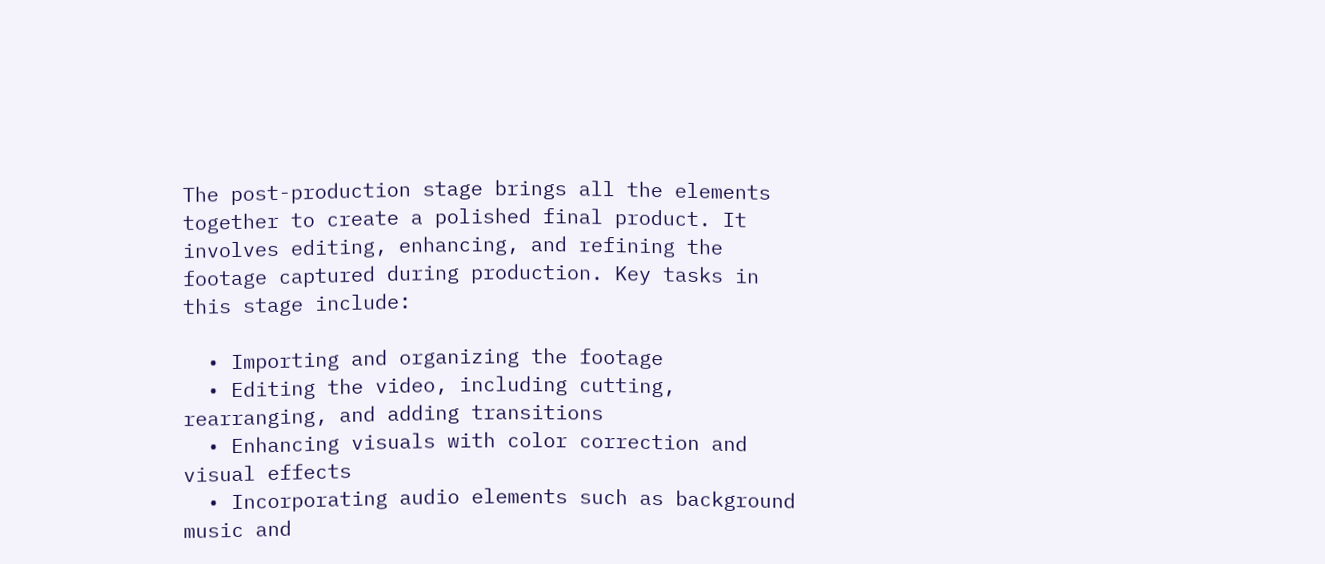The post-production stage brings all the elements together to create a polished final product. It involves editing, enhancing, and refining the footage captured during production. Key tasks in this stage include:

  • Importing and organizing the footage
  • Editing the video, including cutting, rearranging, and adding transitions
  • Enhancing visuals with color correction and visual effects
  • Incorporating audio elements such as background music and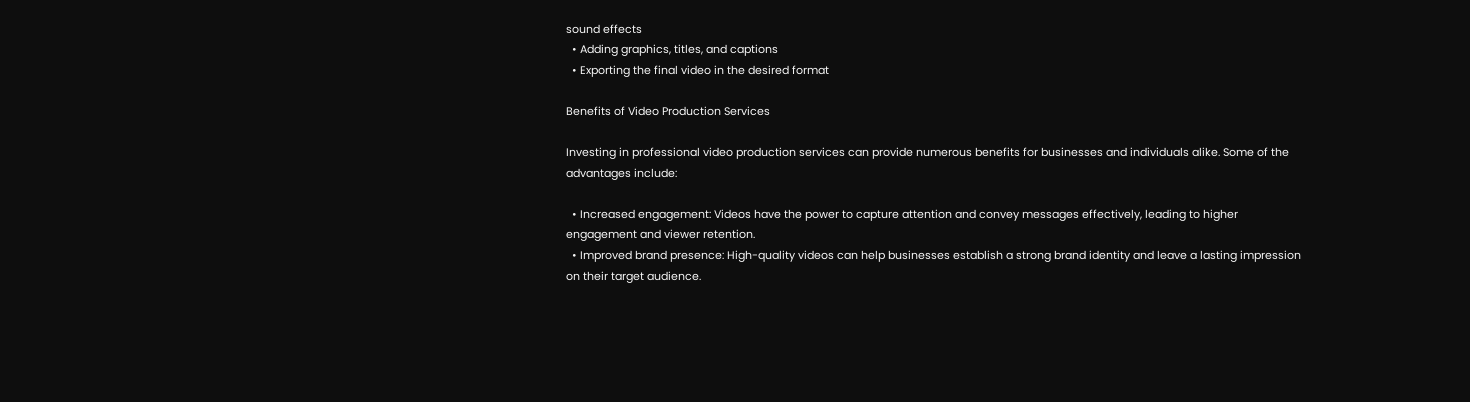sound effects
  • Adding graphics, titles, and captions
  • Exporting the final video in the desired format

Benefits of Video Production Services

Investing in professional video production services can provide numerous benefits for businesses and individuals alike. Some of the advantages include:

  • Increased engagement: Videos have the power to capture attention and convey messages effectively, leading to higher engagement and viewer retention.
  • Improved brand presence: High-quality videos can help businesses establish a strong brand identity and leave a lasting impression on their target audience.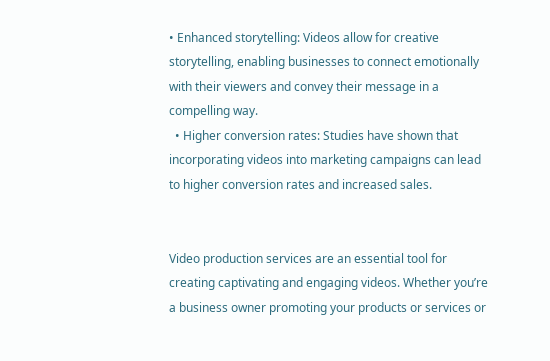• Enhanced storytelling: Videos allow for creative storytelling, enabling businesses to connect emotionally with their viewers and convey their message in a compelling way.
  • Higher conversion rates: Studies have shown that incorporating videos into marketing campaigns can lead to higher conversion rates and increased sales.


Video production services are an essential tool for creating captivating and engaging videos. Whether you’re a business owner promoting your products or services or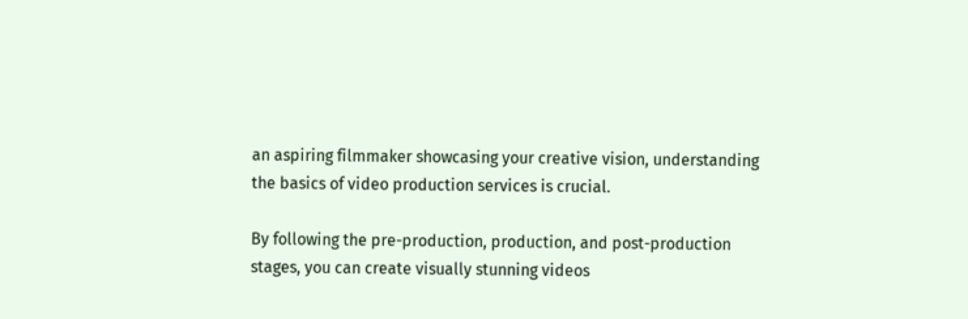an aspiring filmmaker showcasing your creative vision, understanding the basics of video production services is crucial.

By following the pre-production, production, and post-production stages, you can create visually stunning videos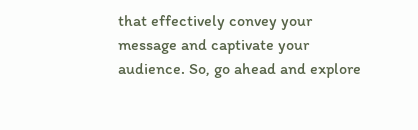that effectively convey your message and captivate your audience. So, go ahead and explore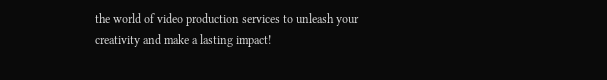the world of video production services to unleash your creativity and make a lasting impact!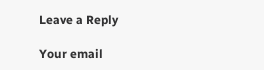Leave a Reply

Your email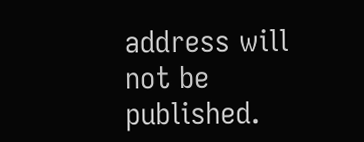address will not be published.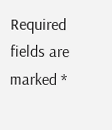Required fields are marked *